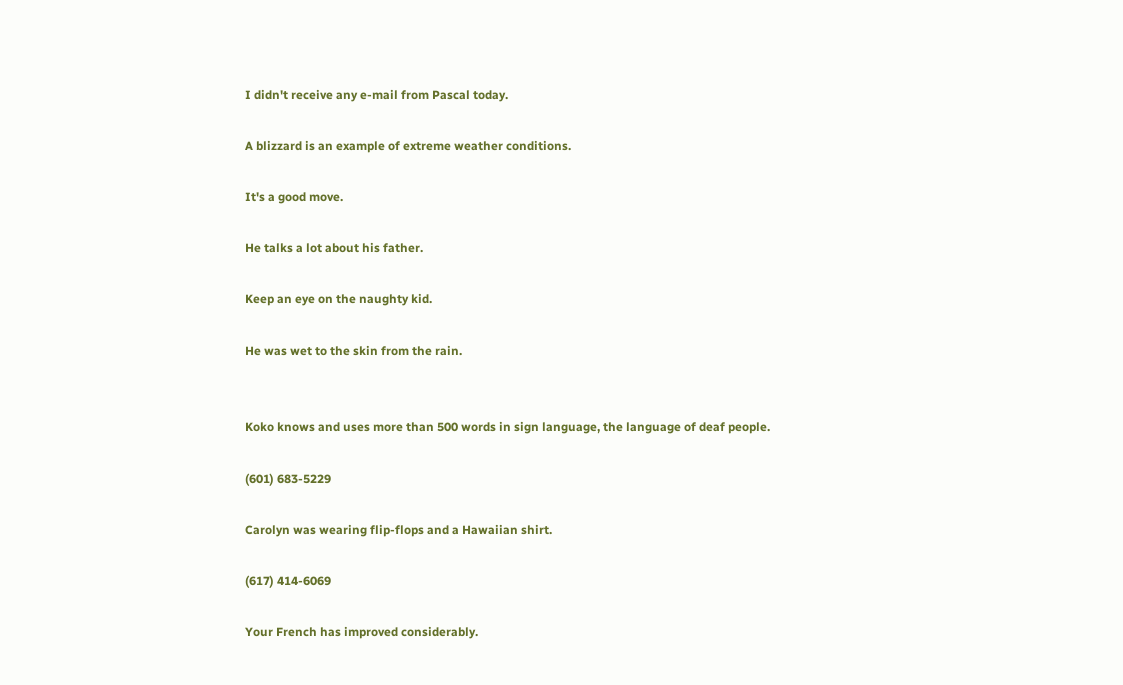I didn't receive any e-mail from Pascal today.

A blizzard is an example of extreme weather conditions.

It's a good move.

He talks a lot about his father.

Keep an eye on the naughty kid.

He was wet to the skin from the rain.


Koko knows and uses more than 500 words in sign language, the language of deaf people.

(601) 683-5229

Carolyn was wearing flip-flops and a Hawaiian shirt.

(617) 414-6069

Your French has improved considerably.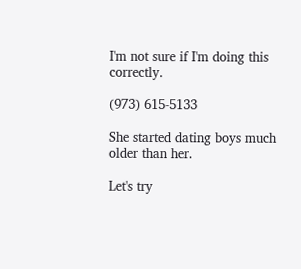I'm not sure if I'm doing this correctly.

(973) 615-5133

She started dating boys much older than her.

Let's try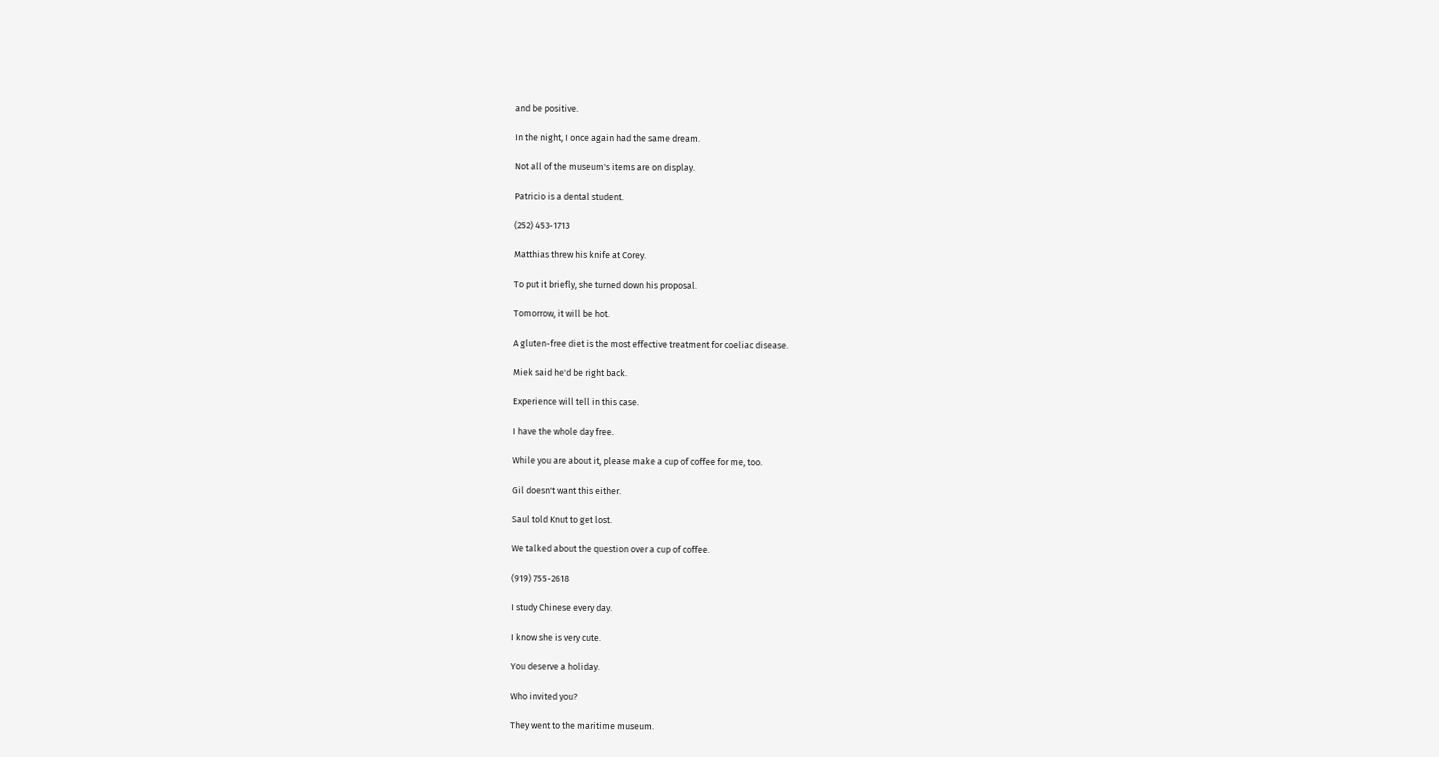and be positive.

In the night, I once again had the same dream.

Not all of the museum's items are on display.

Patricio is a dental student.

(252) 453-1713

Matthias threw his knife at Corey.

To put it briefly, she turned down his proposal.

Tomorrow, it will be hot.

A gluten-free diet is the most effective treatment for coeliac disease.

Miek said he'd be right back.

Experience will tell in this case.

I have the whole day free.

While you are about it, please make a cup of coffee for me, too.

Gil doesn't want this either.

Saul told Knut to get lost.

We talked about the question over a cup of coffee.

(919) 755-2618

I study Chinese every day.

I know she is very cute.

You deserve a holiday.

Who invited you?

They went to the maritime museum.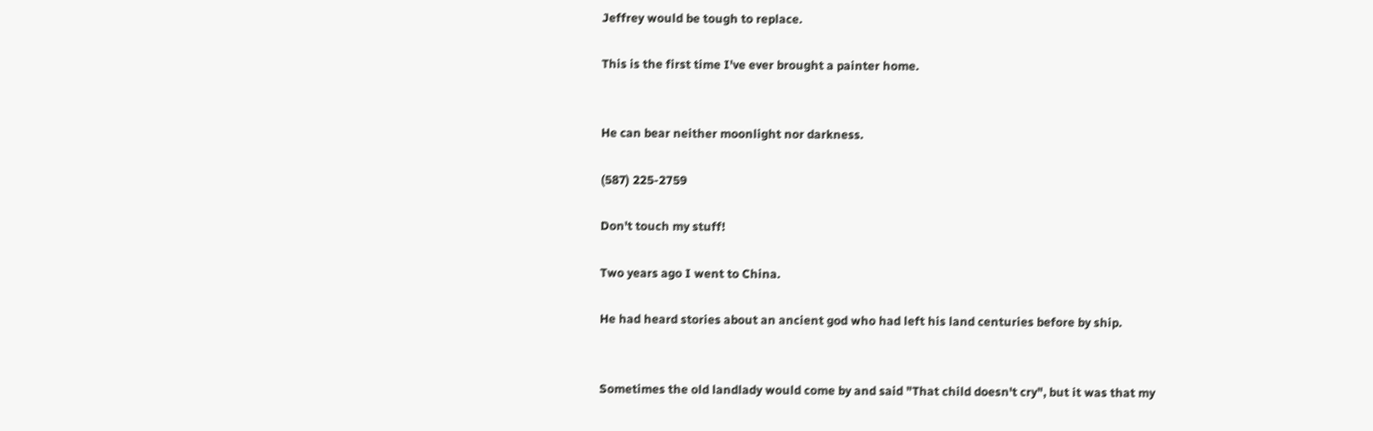Jeffrey would be tough to replace.

This is the first time I've ever brought a painter home.


He can bear neither moonlight nor darkness.

(587) 225-2759

Don't touch my stuff!

Two years ago I went to China.

He had heard stories about an ancient god who had left his land centuries before by ship.


Sometimes the old landlady would come by and said "That child doesn't cry", but it was that my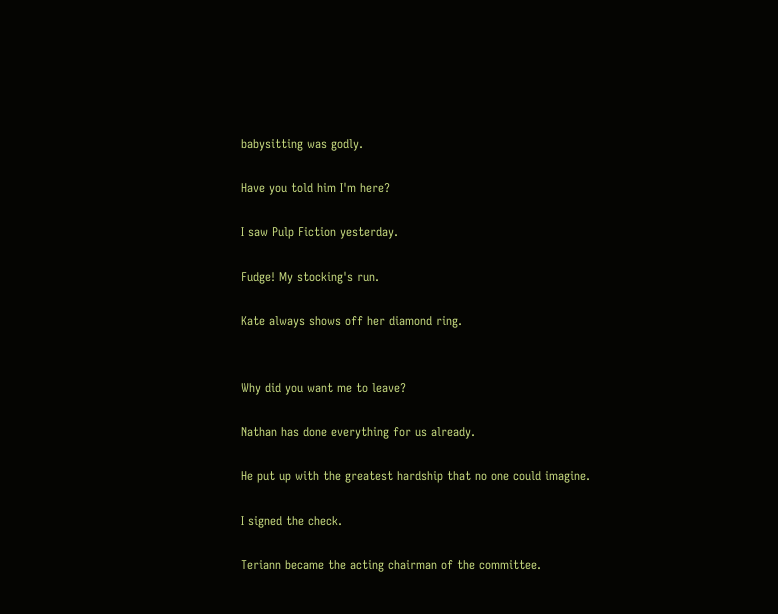babysitting was godly.

Have you told him I'm here?

I saw Pulp Fiction yesterday.

Fudge! My stocking's run.

Kate always shows off her diamond ring.


Why did you want me to leave?

Nathan has done everything for us already.

He put up with the greatest hardship that no one could imagine.

I signed the check.

Teriann became the acting chairman of the committee.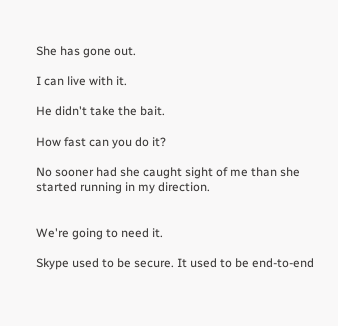She has gone out.

I can live with it.

He didn't take the bait.

How fast can you do it?

No sooner had she caught sight of me than she started running in my direction.


We're going to need it.

Skype used to be secure. It used to be end-to-end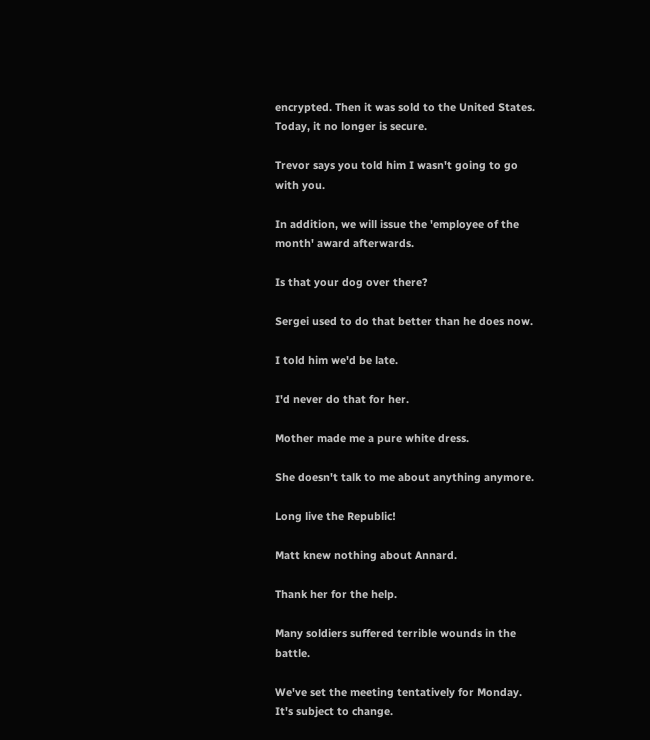encrypted. Then it was sold to the United States. Today, it no longer is secure.

Trevor says you told him I wasn't going to go with you.

In addition, we will issue the 'employee of the month' award afterwards.

Is that your dog over there?

Sergei used to do that better than he does now.

I told him we'd be late.

I'd never do that for her.

Mother made me a pure white dress.

She doesn't talk to me about anything anymore.

Long live the Republic!

Matt knew nothing about Annard.

Thank her for the help.

Many soldiers suffered terrible wounds in the battle.

We've set the meeting tentatively for Monday. It's subject to change.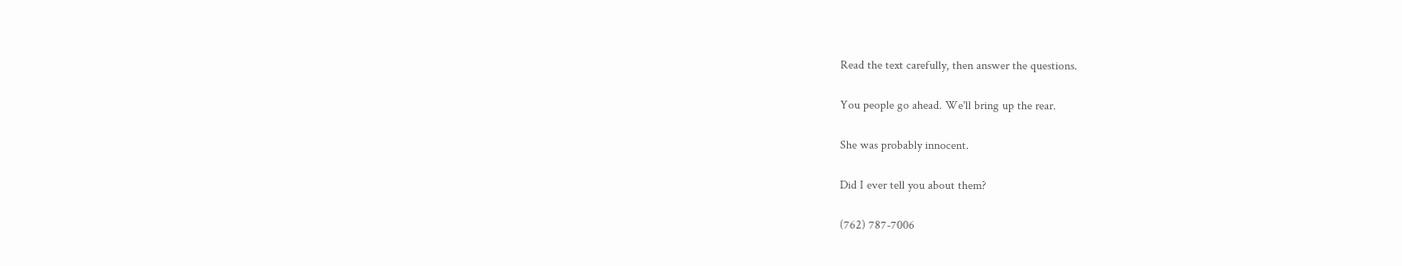Read the text carefully, then answer the questions.

You people go ahead. We'll bring up the rear.

She was probably innocent.

Did I ever tell you about them?

(762) 787-7006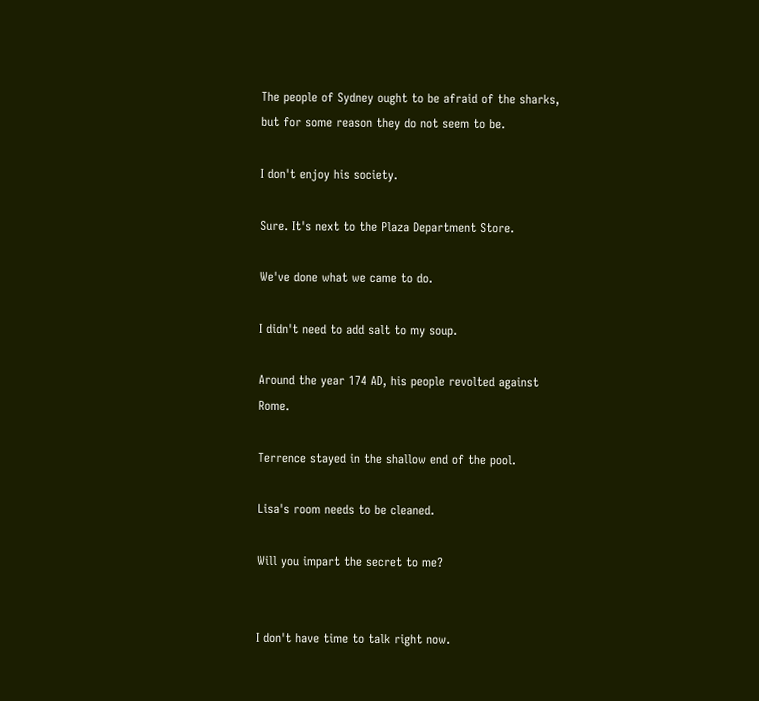The people of Sydney ought to be afraid of the sharks, but for some reason they do not seem to be.

I don't enjoy his society.

Sure. It's next to the Plaza Department Store.

We've done what we came to do.

I didn't need to add salt to my soup.

Around the year 174 AD, his people revolted against Rome.

Terrence stayed in the shallow end of the pool.

Lisa's room needs to be cleaned.

Will you impart the secret to me?


I don't have time to talk right now.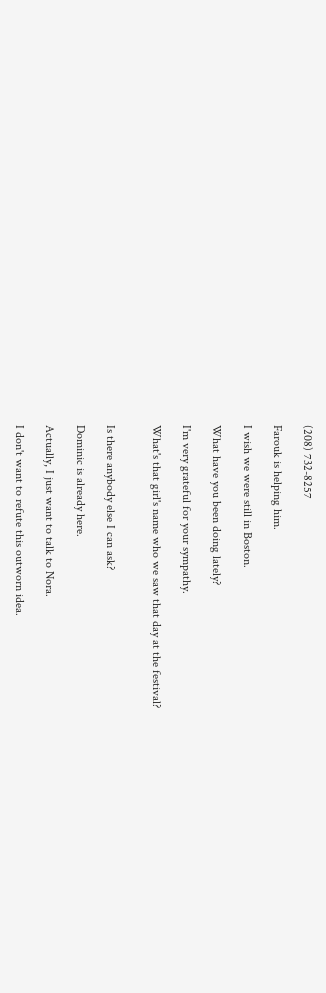(208) 732-8257

Farouk is helping him.

I wish we were still in Boston.

What have you been doing lately?

I'm very grateful for your sympathy.

What's that girl's name who we saw that day at the festival?


Is there anybody else I can ask?

Dominic is already here.

Actually, I just want to talk to Nora.

I don't want to refute this outworn idea.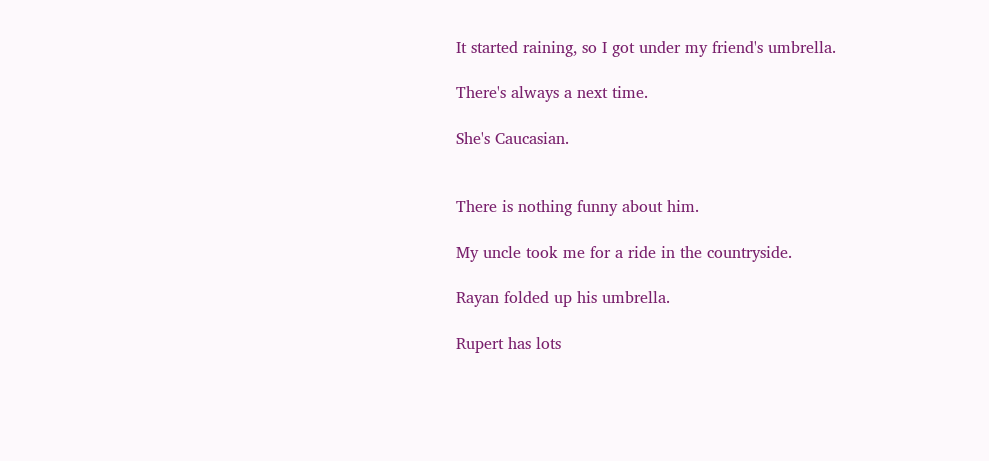It started raining, so I got under my friend's umbrella.

There's always a next time.

She's Caucasian.


There is nothing funny about him.

My uncle took me for a ride in the countryside.

Rayan folded up his umbrella.

Rupert has lots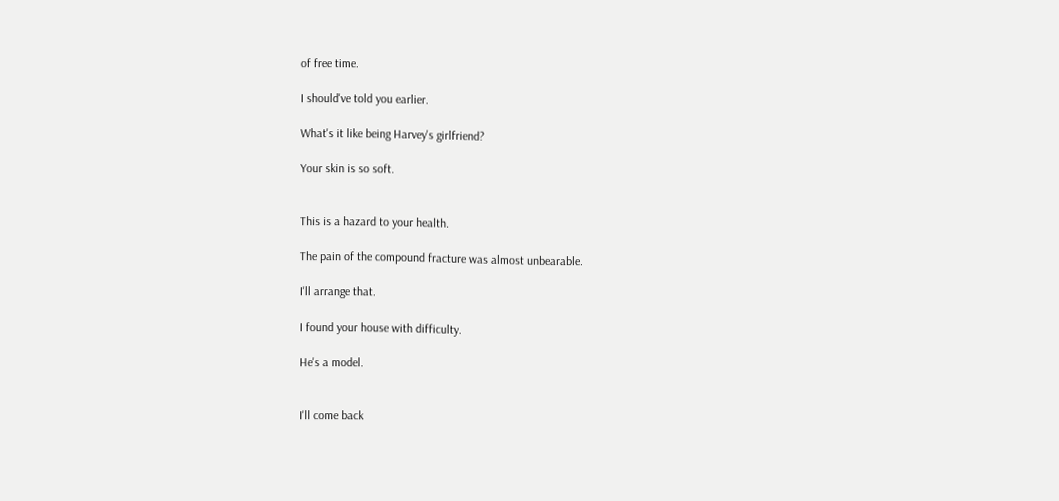of free time.

I should've told you earlier.

What's it like being Harvey's girlfriend?

Your skin is so soft.


This is a hazard to your health.

The pain of the compound fracture was almost unbearable.

I'll arrange that.

I found your house with difficulty.

He's a model.


I'll come back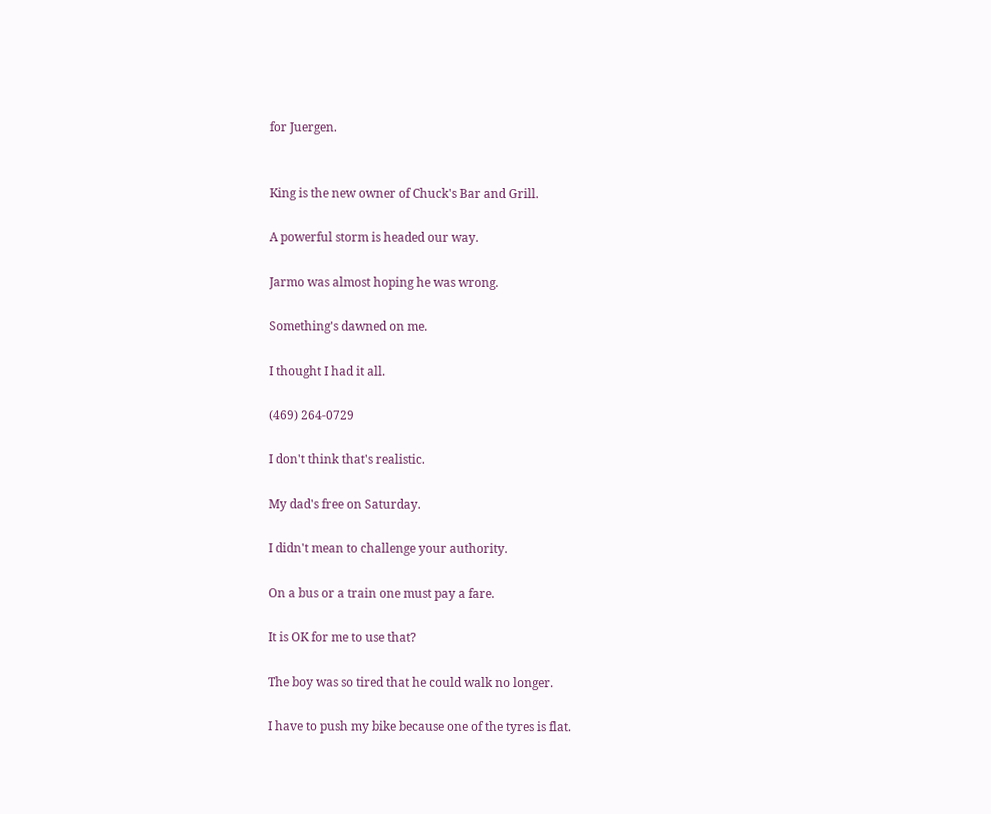for Juergen.


King is the new owner of Chuck's Bar and Grill.

A powerful storm is headed our way.

Jarmo was almost hoping he was wrong.

Something's dawned on me.

I thought I had it all.

(469) 264-0729

I don't think that's realistic.

My dad's free on Saturday.

I didn't mean to challenge your authority.

On a bus or a train one must pay a fare.

It is OK for me to use that?

The boy was so tired that he could walk no longer.

I have to push my bike because one of the tyres is flat.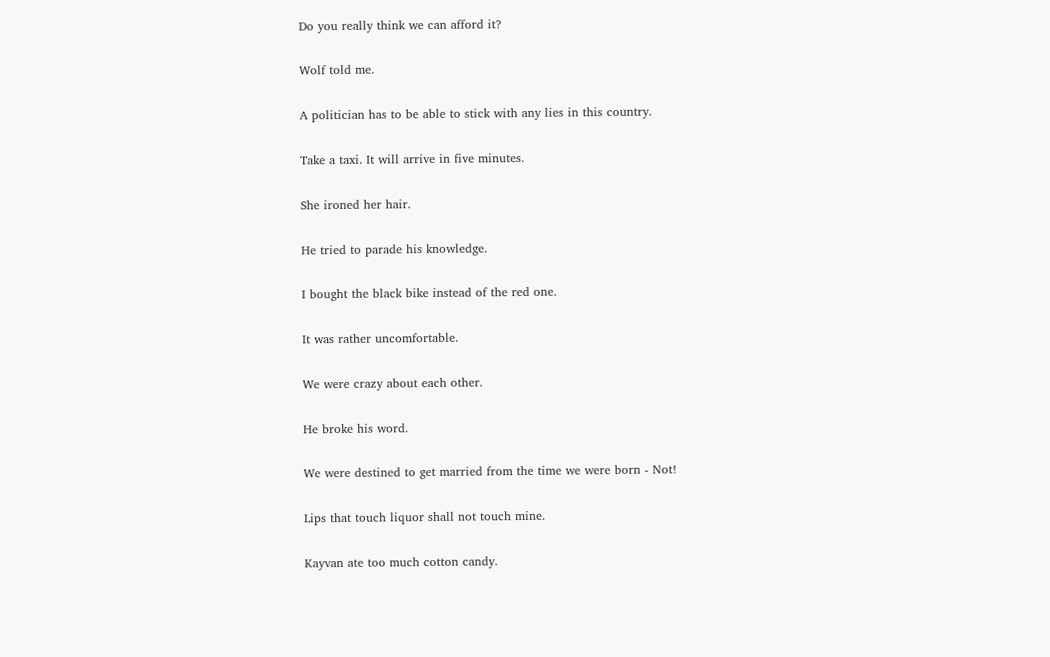Do you really think we can afford it?

Wolf told me.

A politician has to be able to stick with any lies in this country.

Take a taxi. It will arrive in five minutes.

She ironed her hair.

He tried to parade his knowledge.

I bought the black bike instead of the red one.

It was rather uncomfortable.

We were crazy about each other.

He broke his word.

We were destined to get married from the time we were born - Not!

Lips that touch liquor shall not touch mine.

Kayvan ate too much cotton candy.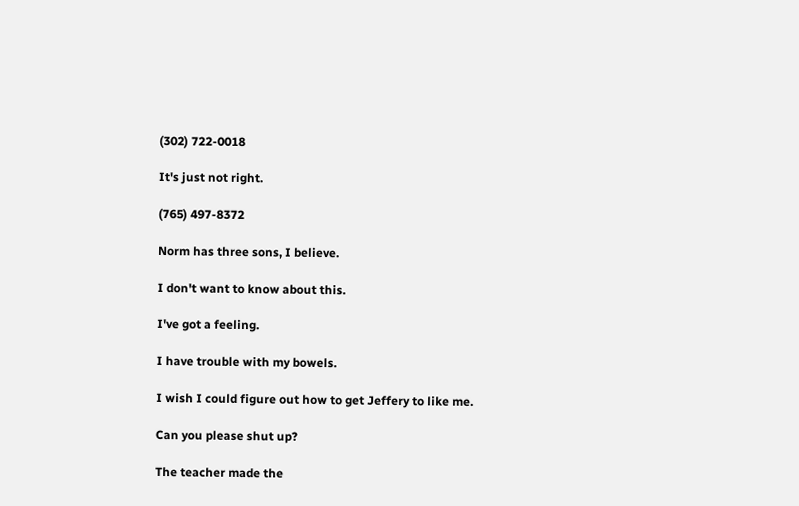(302) 722-0018

It's just not right.

(765) 497-8372

Norm has three sons, I believe.

I don't want to know about this.

I've got a feeling.

I have trouble with my bowels.

I wish I could figure out how to get Jeffery to like me.

Can you please shut up?

The teacher made the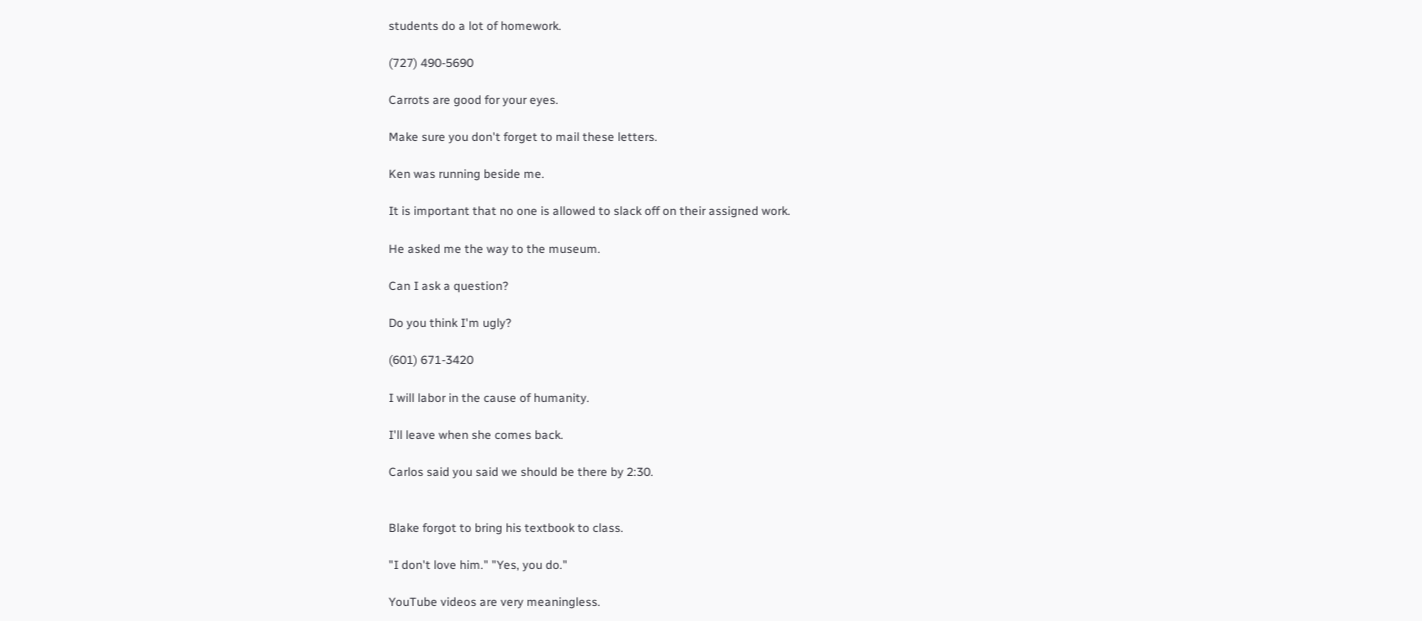students do a lot of homework.

(727) 490-5690

Carrots are good for your eyes.

Make sure you don't forget to mail these letters.

Ken was running beside me.

It is important that no one is allowed to slack off on their assigned work.

He asked me the way to the museum.

Can I ask a question?

Do you think I'm ugly?

(601) 671-3420

I will labor in the cause of humanity.

I'll leave when she comes back.

Carlos said you said we should be there by 2:30.


Blake forgot to bring his textbook to class.

"I don't love him." "Yes, you do."

YouTube videos are very meaningless.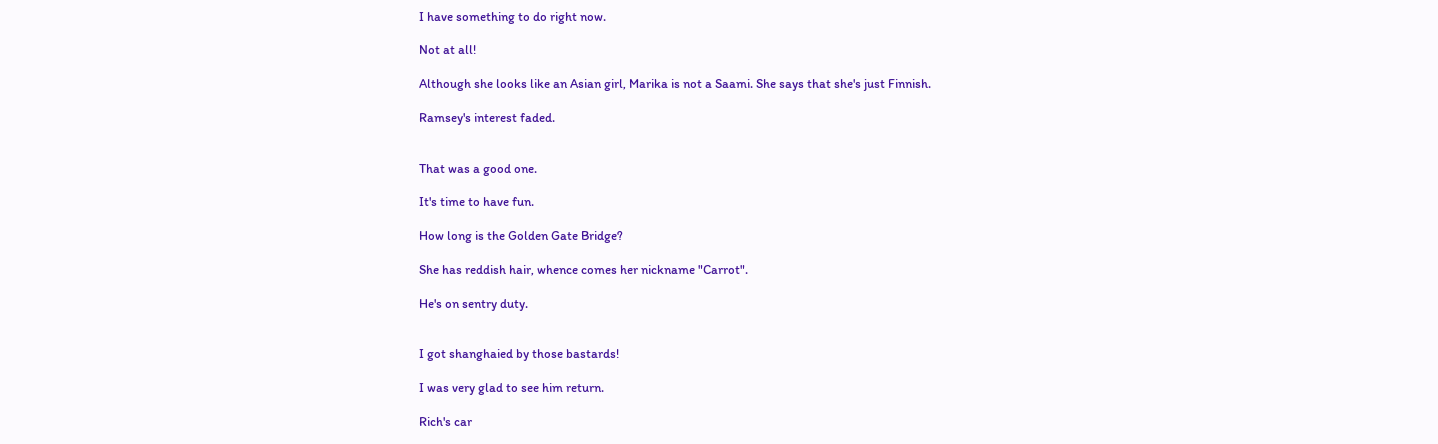I have something to do right now.

Not at all!

Although she looks like an Asian girl, Marika is not a Saami. She says that she's just Finnish.

Ramsey's interest faded.


That was a good one.

It's time to have fun.

How long is the Golden Gate Bridge?

She has reddish hair, whence comes her nickname "Carrot".

He's on sentry duty.


I got shanghaied by those bastards!

I was very glad to see him return.

Rich's car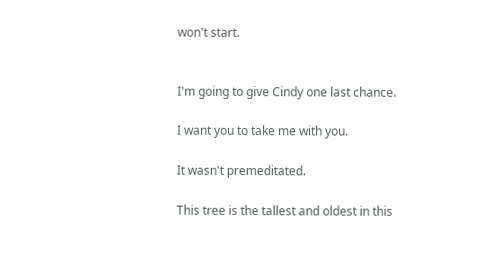won't start.


I'm going to give Cindy one last chance.

I want you to take me with you.

It wasn't premeditated.

This tree is the tallest and oldest in this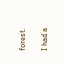forest.

I had a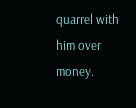quarrel with him over money.